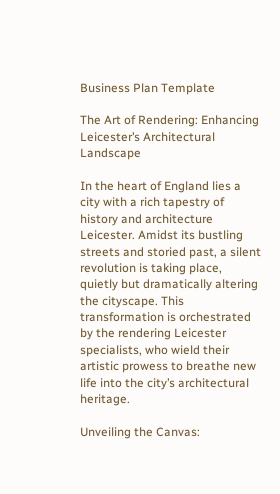Business Plan Template

The Art of Rendering: Enhancing Leicester’s Architectural Landscape

In the heart of England lies a city with a rich tapestry of history and architecture Leicester. Amidst its bustling streets and storied past, a silent revolution is taking place, quietly but dramatically altering the cityscape. This transformation is orchestrated by the rendering Leicester specialists, who wield their artistic prowess to breathe new life into the city’s architectural heritage.

Unveiling the Canvas: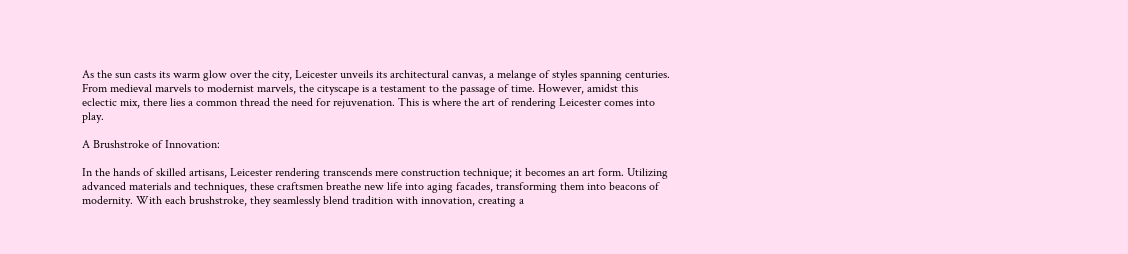As the sun casts its warm glow over the city, Leicester unveils its architectural canvas, a melange of styles spanning centuries. From medieval marvels to modernist marvels, the cityscape is a testament to the passage of time. However, amidst this eclectic mix, there lies a common thread the need for rejuvenation. This is where the art of rendering Leicester comes into play.

A Brushstroke of Innovation:

In the hands of skilled artisans, Leicester rendering transcends mere construction technique; it becomes an art form. Utilizing advanced materials and techniques, these craftsmen breathe new life into aging facades, transforming them into beacons of modernity. With each brushstroke, they seamlessly blend tradition with innovation, creating a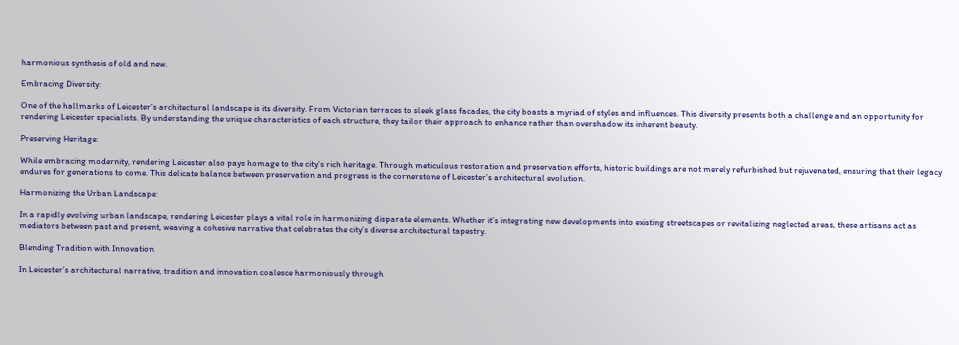harmonious synthesis of old and new.

Embracing Diversity:

One of the hallmarks of Leicester’s architectural landscape is its diversity. From Victorian terraces to sleek glass facades, the city boasts a myriad of styles and influences. This diversity presents both a challenge and an opportunity for rendering Leicester specialists. By understanding the unique characteristics of each structure, they tailor their approach to enhance rather than overshadow its inherent beauty.

Preserving Heritage:

While embracing modernity, rendering Leicester also pays homage to the city’s rich heritage. Through meticulous restoration and preservation efforts, historic buildings are not merely refurbished but rejuvenated, ensuring that their legacy endures for generations to come. This delicate balance between preservation and progress is the cornerstone of Leicester’s architectural evolution.

Harmonizing the Urban Landscape:

In a rapidly evolving urban landscape, rendering Leicester plays a vital role in harmonizing disparate elements. Whether it’s integrating new developments into existing streetscapes or revitalizing neglected areas, these artisans act as mediators between past and present, weaving a cohesive narrative that celebrates the city’s diverse architectural tapestry.

Blending Tradition with Innovation

In Leicester’s architectural narrative, tradition and innovation coalesce harmoniously through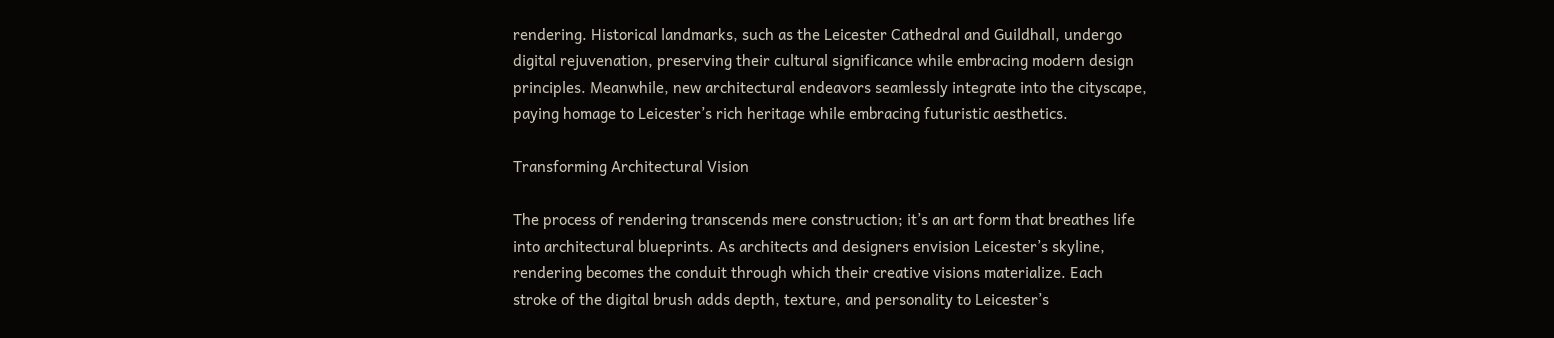rendering. Historical landmarks, such as the Leicester Cathedral and Guildhall, undergo digital rejuvenation, preserving their cultural significance while embracing modern design principles. Meanwhile, new architectural endeavors seamlessly integrate into the cityscape, paying homage to Leicester’s rich heritage while embracing futuristic aesthetics.

Transforming Architectural Vision

The process of rendering transcends mere construction; it’s an art form that breathes life into architectural blueprints. As architects and designers envision Leicester’s skyline, rendering becomes the conduit through which their creative visions materialize. Each stroke of the digital brush adds depth, texture, and personality to Leicester’s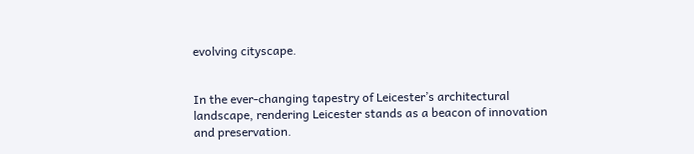evolving cityscape.


In the ever-changing tapestry of Leicester’s architectural landscape, rendering Leicester stands as a beacon of innovation and preservation.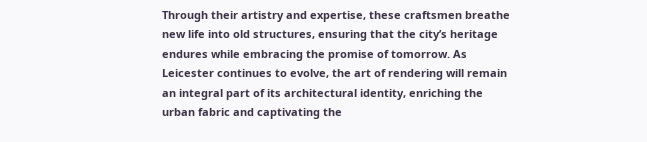Through their artistry and expertise, these craftsmen breathe new life into old structures, ensuring that the city’s heritage endures while embracing the promise of tomorrow. As Leicester continues to evolve, the art of rendering will remain an integral part of its architectural identity, enriching the urban fabric and captivating the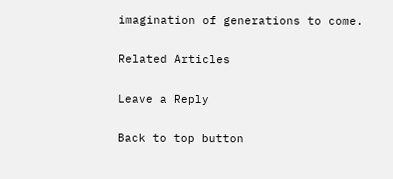imagination of generations to come.

Related Articles

Leave a Reply

Back to top button